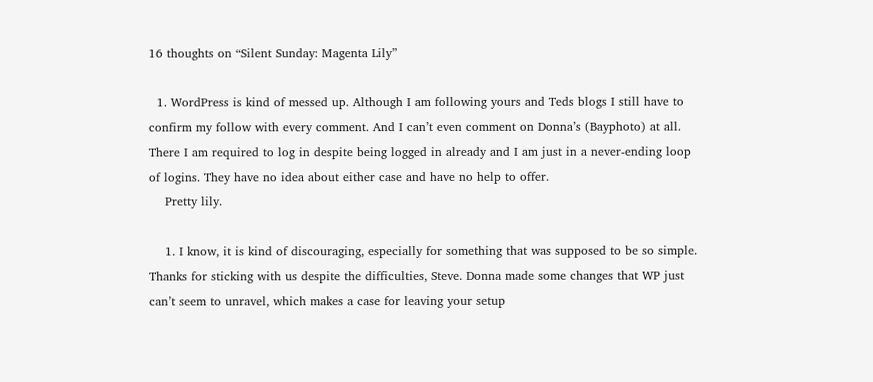16 thoughts on “Silent Sunday: Magenta Lily”

  1. WordPress is kind of messed up. Although I am following yours and Teds blogs I still have to confirm my follow with every comment. And I can’t even comment on Donna’s (Bayphoto) at all. There I am required to log in despite being logged in already and I am just in a never-ending loop of logins. They have no idea about either case and have no help to offer.
    Pretty lily.

    1. I know, it is kind of discouraging, especially for something that was supposed to be so simple. Thanks for sticking with us despite the difficulties, Steve. Donna made some changes that WP just can’t seem to unravel, which makes a case for leaving your setup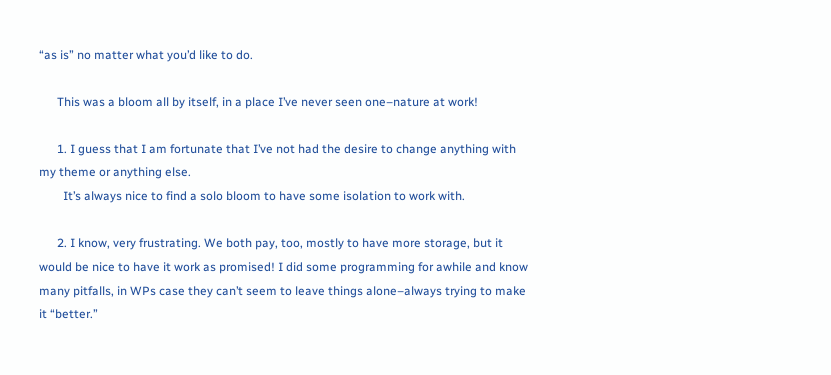“as is” no matter what you’d like to do.

      This was a bloom all by itself, in a place I’ve never seen one–nature at work!

      1. I guess that I am fortunate that I’ve not had the desire to change anything with my theme or anything else.
        It’s always nice to find a solo bloom to have some isolation to work with.

      2. I know, very frustrating. We both pay, too, mostly to have more storage, but it would be nice to have it work as promised! I did some programming for awhile and know many pitfalls, in WPs case they can’t seem to leave things alone–always trying to make it “better.”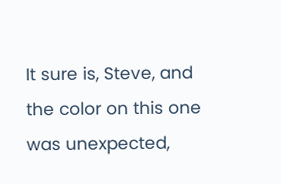It sure is, Steve, and the color on this one was unexpected,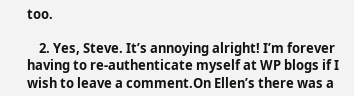too.

    2. Yes, Steve. It’s annoying alright! I’m forever having to re-authenticate myself at WP blogs if I wish to leave a comment.On Ellen’s there was a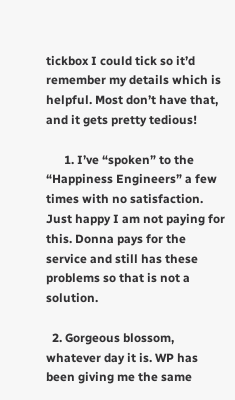tickbox I could tick so it’d remember my details which is helpful. Most don’t have that, and it gets pretty tedious!

      1. I’ve “spoken” to the “Happiness Engineers” a few times with no satisfaction. Just happy I am not paying for this. Donna pays for the service and still has these problems so that is not a solution.

  2. Gorgeous blossom, whatever day it is. WP has been giving me the same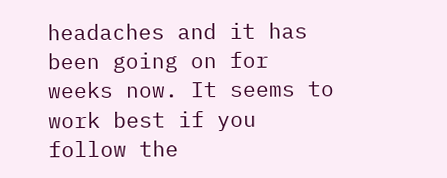headaches and it has been going on for weeks now. It seems to work best if you follow the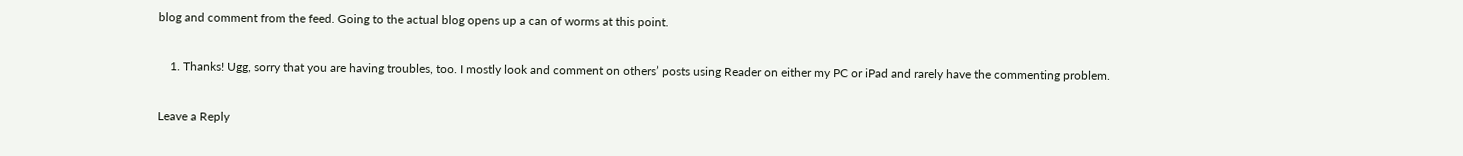blog and comment from the feed. Going to the actual blog opens up a can of worms at this point.

    1. Thanks! Ugg, sorry that you are having troubles, too. I mostly look and comment on others’ posts using Reader on either my PC or iPad and rarely have the commenting problem.

Leave a Reply